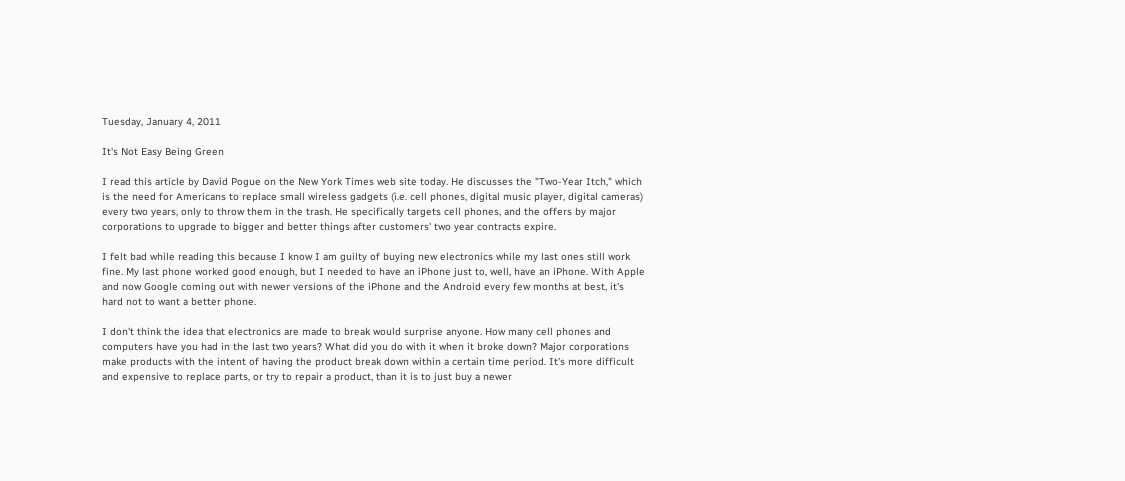Tuesday, January 4, 2011

It's Not Easy Being Green

I read this article by David Pogue on the New York Times web site today. He discusses the "Two-Year Itch," which is the need for Americans to replace small wireless gadgets (i.e. cell phones, digital music player, digital cameras) every two years, only to throw them in the trash. He specifically targets cell phones, and the offers by major corporations to upgrade to bigger and better things after customers' two year contracts expire.

I felt bad while reading this because I know I am guilty of buying new electronics while my last ones still work fine. My last phone worked good enough, but I needed to have an iPhone just to, well, have an iPhone. With Apple and now Google coming out with newer versions of the iPhone and the Android every few months at best, it's hard not to want a better phone.

I don't think the idea that electronics are made to break would surprise anyone. How many cell phones and computers have you had in the last two years? What did you do with it when it broke down? Major corporations make products with the intent of having the product break down within a certain time period. It's more difficult and expensive to replace parts, or try to repair a product, than it is to just buy a newer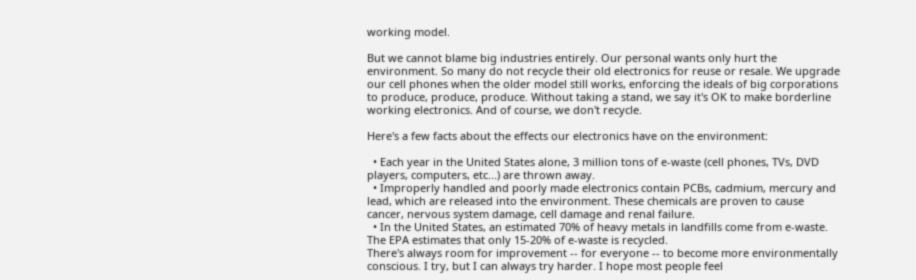working model.

But we cannot blame big industries entirely. Our personal wants only hurt the environment. So many do not recycle their old electronics for reuse or resale. We upgrade our cell phones when the older model still works, enforcing the ideals of big corporations to produce, produce, produce. Without taking a stand, we say it's OK to make borderline working electronics. And of course, we don't recycle.

Here's a few facts about the effects our electronics have on the environment:

  • Each year in the United States alone, 3 million tons of e-waste (cell phones, TVs, DVD players, computers, etc...) are thrown away.
  • Improperly handled and poorly made electronics contain PCBs, cadmium, mercury and lead, which are released into the environment. These chemicals are proven to cause cancer, nervous system damage, cell damage and renal failure.
  • In the United States, an estimated 70% of heavy metals in landfills come from e-waste. The EPA estimates that only 15-20% of e-waste is recycled.
There's always room for improvement -- for everyone -- to become more environmentally conscious. I try, but I can always try harder. I hope most people feel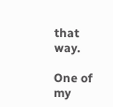that way.

One of my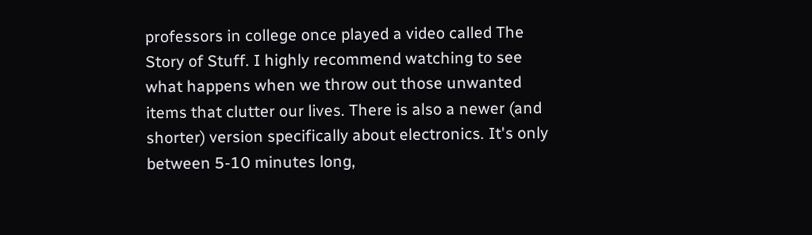professors in college once played a video called The Story of Stuff. I highly recommend watching to see what happens when we throw out those unwanted items that clutter our lives. There is also a newer (and shorter) version specifically about electronics. It's only between 5-10 minutes long,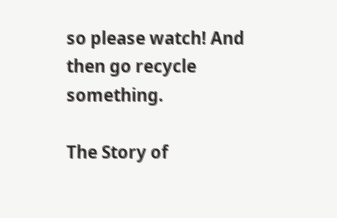so please watch! And then go recycle something.

The Story of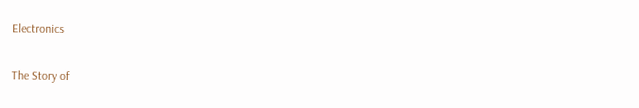Electronics

The Story of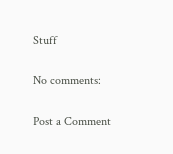Stuff

No comments:

Post a Comment